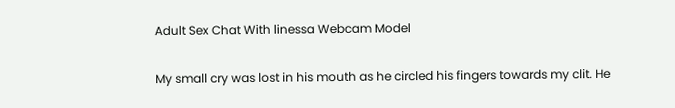Adult Sex Chat With linessa Webcam Model

My small cry was lost in his mouth as he circled his fingers towards my clit. He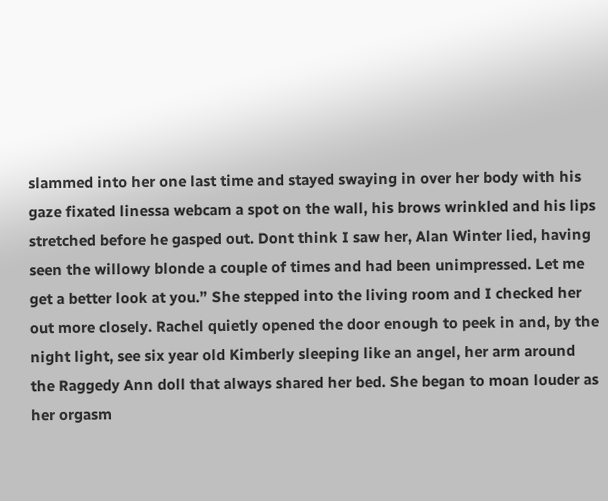slammed into her one last time and stayed swaying in over her body with his gaze fixated linessa webcam a spot on the wall, his brows wrinkled and his lips stretched before he gasped out. Dont think I saw her, Alan Winter lied, having seen the willowy blonde a couple of times and had been unimpressed. Let me get a better look at you.” She stepped into the living room and I checked her out more closely. Rachel quietly opened the door enough to peek in and, by the night light, see six year old Kimberly sleeping like an angel, her arm around the Raggedy Ann doll that always shared her bed. She began to moan louder as her orgasm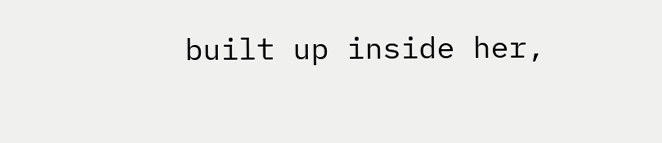built up inside her,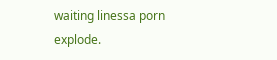waiting linessa porn explode.